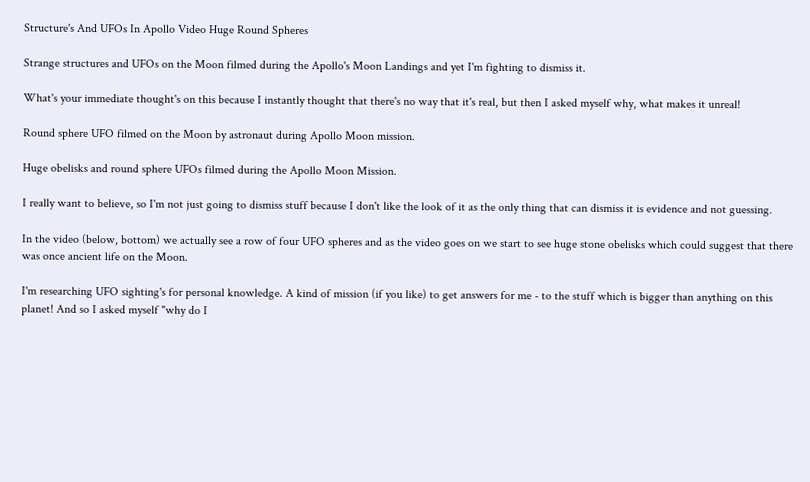Structure's And UFOs In Apollo Video Huge Round Spheres

Strange structures and UFOs on the Moon filmed during the Apollo's Moon Landings and yet I'm fighting to dismiss it.

What's your immediate thought's on this because I instantly thought that there's no way that it's real, but then I asked myself why, what makes it unreal!

Round sphere UFO filmed on the Moon by astronaut during Apollo Moon mission.

Huge obelisks and round sphere UFOs filmed during the Apollo Moon Mission.

I really want to believe, so I'm not just going to dismiss stuff because I don't like the look of it as the only thing that can dismiss it is evidence and not guessing.

In the video (below, bottom) we actually see a row of four UFO spheres and as the video goes on we start to see huge stone obelisks which could suggest that there was once ancient life on the Moon.

I'm researching UFO sighting's for personal knowledge. A kind of mission (if you like) to get answers for me - to the stuff which is bigger than anything on this planet! And so I asked myself "why do I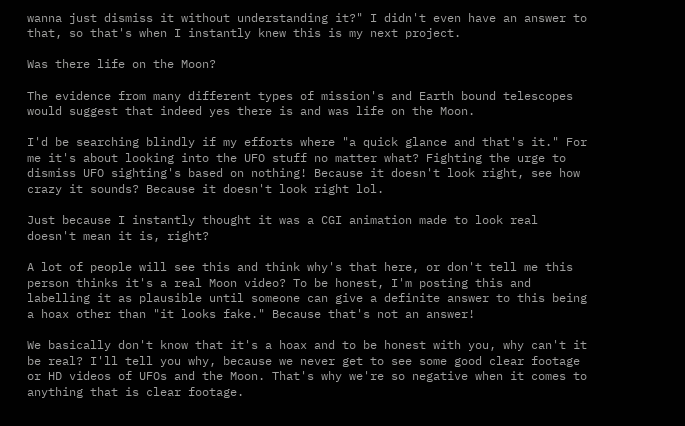wanna just dismiss it without understanding it?" I didn't even have an answer to that, so that's when I instantly knew this is my next project.

Was there life on the Moon?

The evidence from many different types of mission's and Earth bound telescopes would suggest that indeed yes there is and was life on the Moon.

I'd be searching blindly if my efforts where "a quick glance and that's it." For me it's about looking into the UFO stuff no matter what? Fighting the urge to dismiss UFO sighting's based on nothing! Because it doesn't look right, see how crazy it sounds? Because it doesn't look right lol.

Just because I instantly thought it was a CGI animation made to look real doesn't mean it is, right?

A lot of people will see this and think why's that here, or don't tell me this person thinks it's a real Moon video? To be honest, I'm posting this and labelling it as plausible until someone can give a definite answer to this being a hoax other than "it looks fake." Because that's not an answer!

We basically don't know that it's a hoax and to be honest with you, why can't it be real? I'll tell you why, because we never get to see some good clear footage or HD videos of UFOs and the Moon. That's why we're so negative when it comes to anything that is clear footage.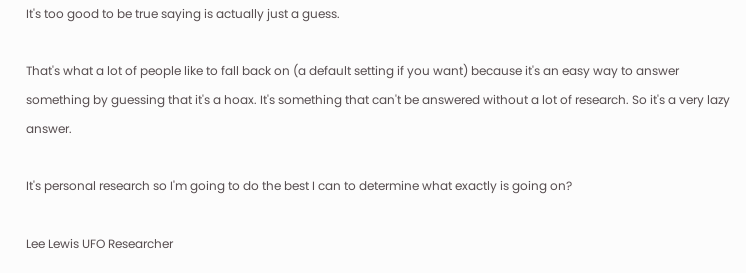It's too good to be true saying is actually just a guess.

That's what a lot of people like to fall back on (a default setting if you want) because it's an easy way to answer something by guessing that it's a hoax. It's something that can't be answered without a lot of research. So it's a very lazy answer.

It's personal research so I'm going to do the best I can to determine what exactly is going on?

Lee Lewis UFO Researcher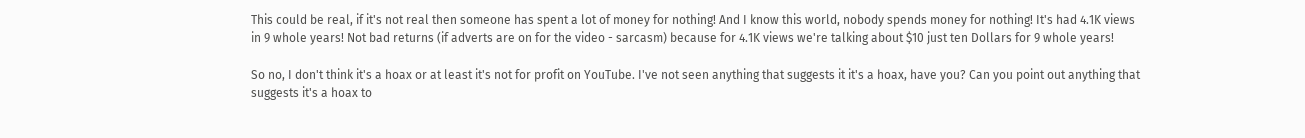This could be real, if it's not real then someone has spent a lot of money for nothing! And I know this world, nobody spends money for nothing! It's had 4.1K views in 9 whole years! Not bad returns (if adverts are on for the video - sarcasm) because for 4.1K views we're talking about $10 just ten Dollars for 9 whole years!

So no, I don't think it's a hoax or at least it's not for profit on YouTube. I've not seen anything that suggests it it's a hoax, have you? Can you point out anything that suggests it's a hoax to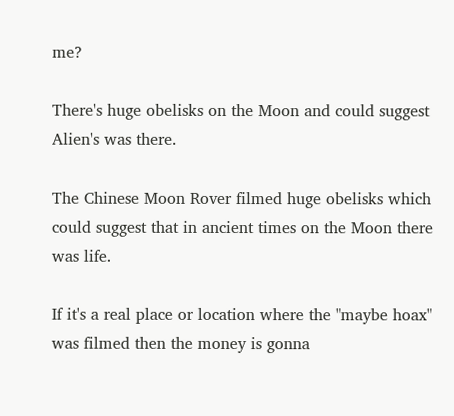me?

There's huge obelisks on the Moon and could suggest Alien's was there.

The Chinese Moon Rover filmed huge obelisks which could suggest that in ancient times on the Moon there was life.

If it's a real place or location where the "maybe hoax" was filmed then the money is gonna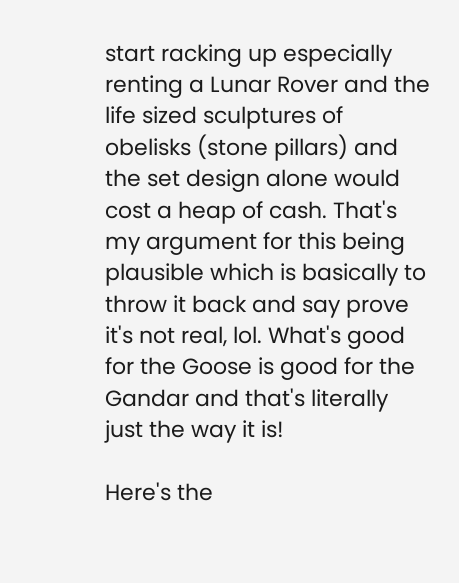start racking up especially renting a Lunar Rover and the life sized sculptures of obelisks (stone pillars) and the set design alone would cost a heap of cash. That's my argument for this being plausible which is basically to throw it back and say prove it's not real, lol. What's good for the Goose is good for the Gandar and that's literally just the way it is!

Here's the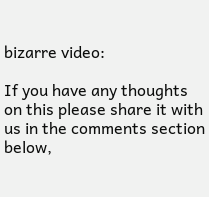bizarre video:

If you have any thoughts on this please share it with us in the comments section below,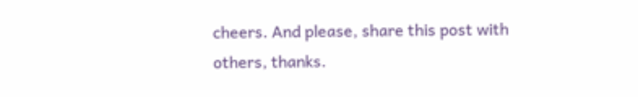cheers. And please, share this post with others, thanks.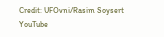Credit: UFOvni/Rasim Soysert YouTube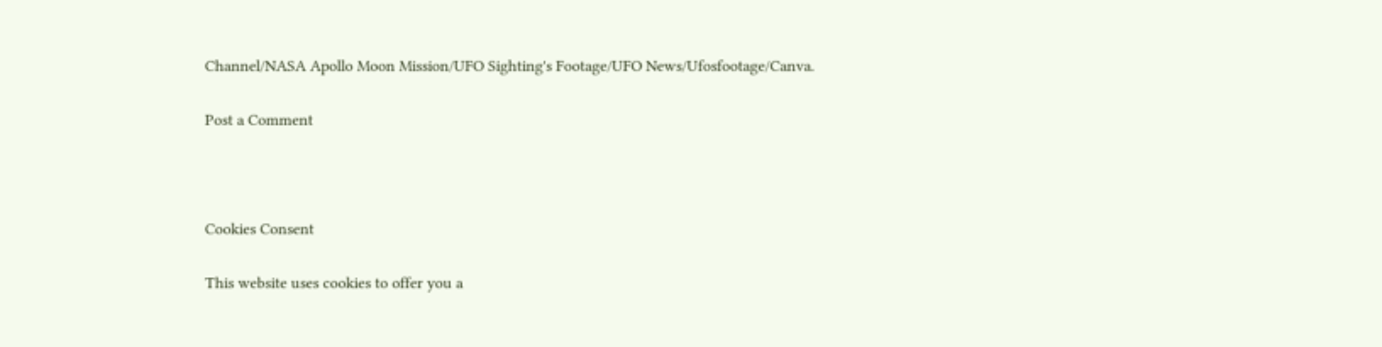Channel/NASA Apollo Moon Mission/UFO Sighting's Footage/UFO News/Ufosfootage/Canva.

Post a Comment



Cookies Consent

This website uses cookies to offer you a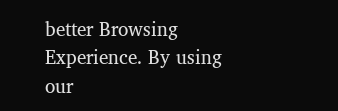better Browsing Experience. By using our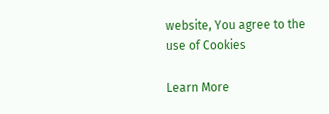website, You agree to the use of Cookies

Learn More